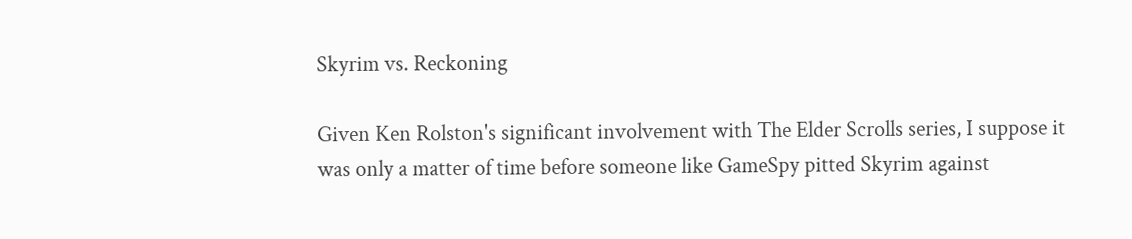Skyrim vs. Reckoning

Given Ken Rolston's significant involvement with The Elder Scrolls series, I suppose it was only a matter of time before someone like GameSpy pitted Skyrim against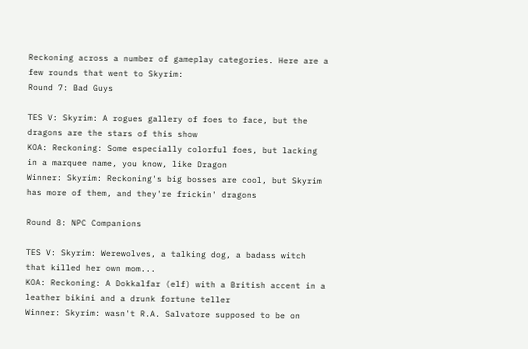Reckoning across a number of gameplay categories. Here are a few rounds that went to Skyrim:
Round 7: Bad Guys

TES V: Skyrim: A rogues gallery of foes to face, but the dragons are the stars of this show
KOA: Reckoning: Some especially colorful foes, but lacking in a marquee name, you know, like Dragon
Winner: Skyrim: Reckoning's big bosses are cool, but Skyrim has more of them, and they're frickin' dragons

Round 8: NPC Companions

TES V: Skyrim: Werewolves, a talking dog, a badass witch that killed her own mom...
KOA: Reckoning: A Dokkalfar (elf) with a British accent in a leather bikini and a drunk fortune teller
Winner: Skyrim: wasn't R.A. Salvatore supposed to be on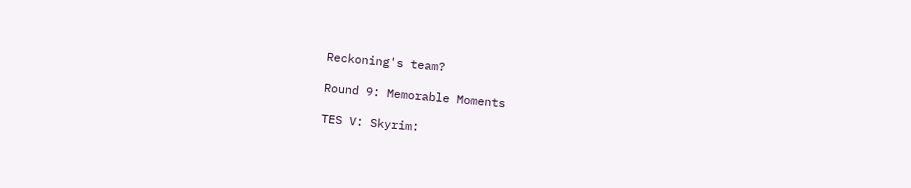Reckoning's team?

Round 9: Memorable Moments

TES V: Skyrim: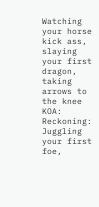Watching your horse kick ass, slaying your first dragon, taking arrows to the knee
KOA: Reckoning: Juggling your first foe,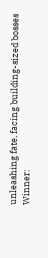unleashing fate, facing building-sized bosses
Winner: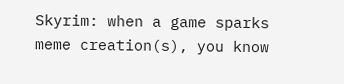Skyrim: when a game sparks meme creation(s), you know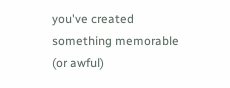you've created something memorable (or awful)